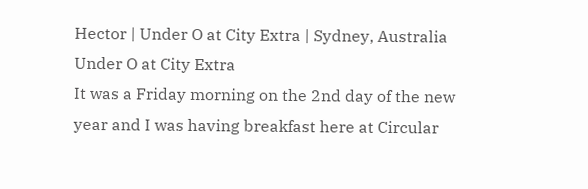Hector | Under O at City Extra | Sydney, Australia
Under O at City Extra
It was a Friday morning on the 2nd day of the new year and I was having breakfast here at Circular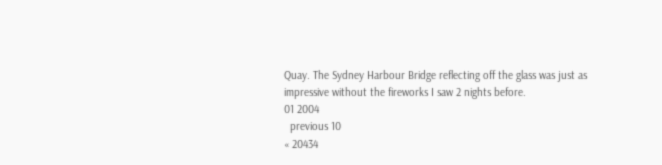Quay. The Sydney Harbour Bridge reflecting off the glass was just as impressive without the fireworks I saw 2 nights before.
01 2004
  previous 10
« 20434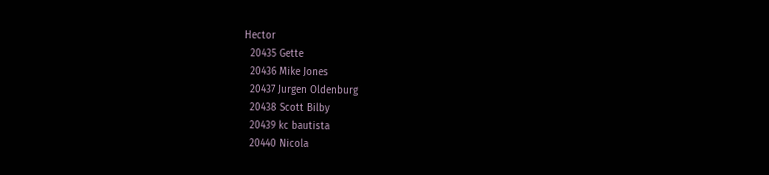Hector
  20435 Gette
  20436 Mike Jones
  20437 Jurgen Oldenburg
  20438 Scott Bilby
  20439 kc bautista
  20440 Nicola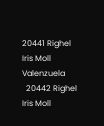20441 Righel Iris Moll Valenzuela
  20442 Righel Iris Moll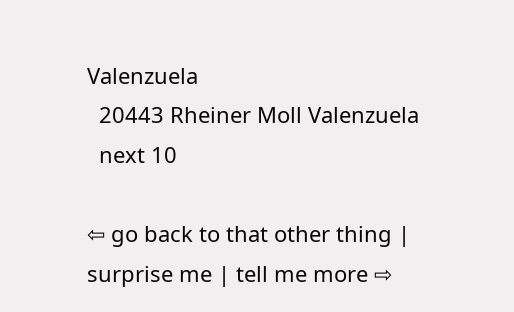Valenzuela
  20443 Rheiner Moll Valenzuela
  next 10

⇦ go back to that other thing | surprise me | tell me more ⇨